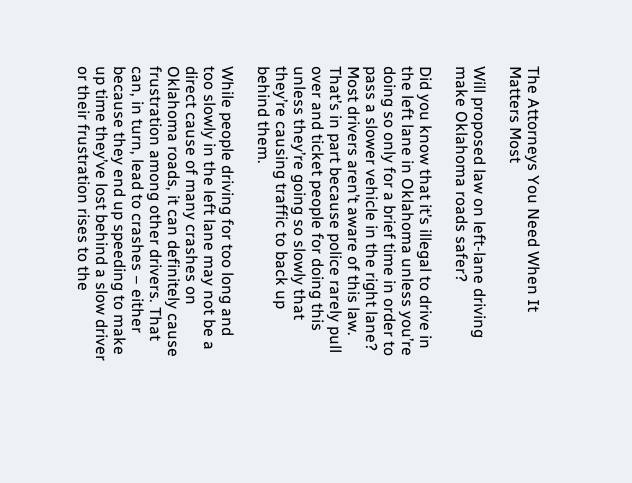The Attorneys You Need When It Matters Most

Will proposed law on left-lane driving make Oklahoma roads safer?

Did you know that it’s illegal to drive in the left lane in Oklahoma unless you’re doing so only for a brief time in order to pass a slower vehicle in the right lane? Most drivers aren’t aware of this law. That’s in part because police rarely pull over and ticket people for doing this unless they’re going so slowly that they’re causing traffic to back up behind them.

While people driving for too long and too slowly in the left lane may not be a direct cause of many crashes on Oklahoma roads, it can definitely cause frustration among other drivers. That can, in turn, lead to crashes – either because they end up speeding to make up time they’ve lost behind a slow driver or their frustration rises to the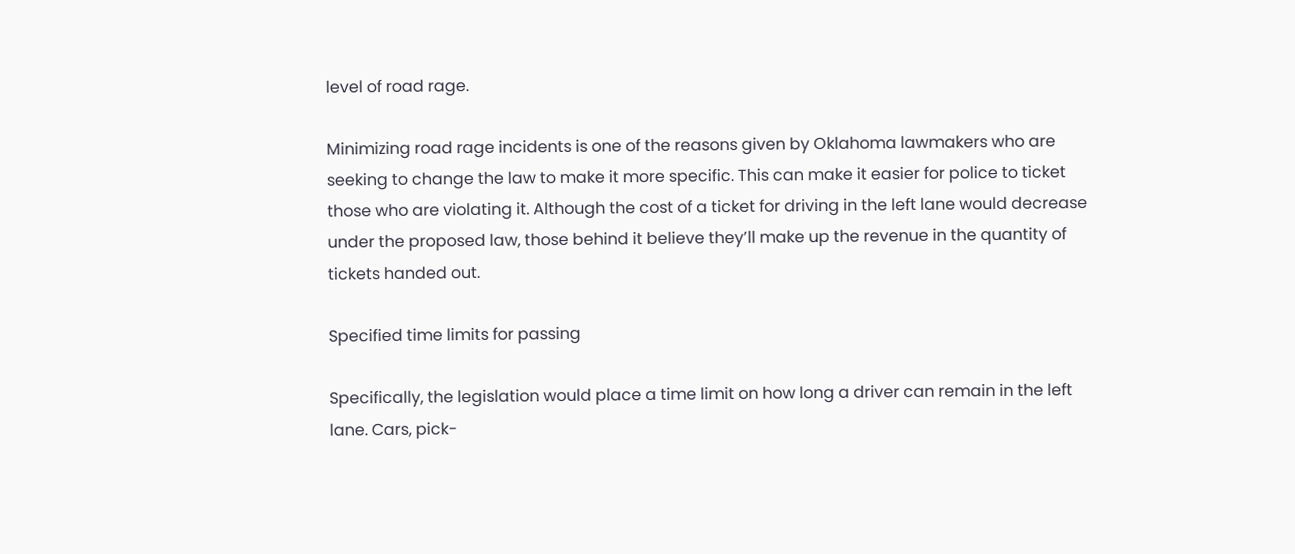level of road rage.

Minimizing road rage incidents is one of the reasons given by Oklahoma lawmakers who are seeking to change the law to make it more specific. This can make it easier for police to ticket those who are violating it. Although the cost of a ticket for driving in the left lane would decrease under the proposed law, those behind it believe they’ll make up the revenue in the quantity of tickets handed out.

Specified time limits for passing

Specifically, the legislation would place a time limit on how long a driver can remain in the left lane. Cars, pick-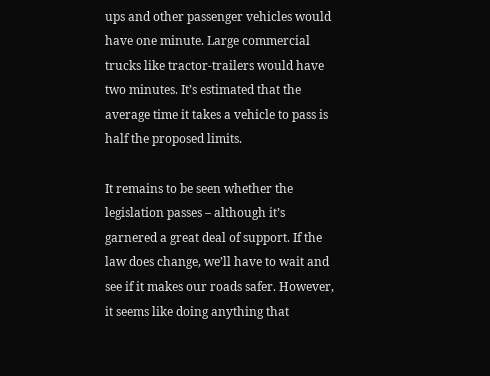ups and other passenger vehicles would have one minute. Large commercial trucks like tractor-trailers would have two minutes. It’s estimated that the average time it takes a vehicle to pass is half the proposed limits.

It remains to be seen whether the legislation passes – although it’s garnered a great deal of support. If the law does change, we’ll have to wait and see if it makes our roads safer. However, it seems like doing anything that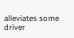alleviates some driver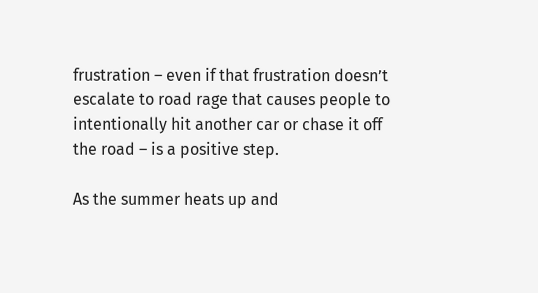frustration – even if that frustration doesn’t escalate to road rage that causes people to intentionally hit another car or chase it off the road – is a positive step.

As the summer heats up and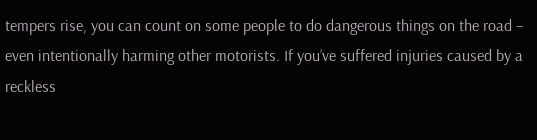tempers rise, you can count on some people to do dangerous things on the road – even intentionally harming other motorists. If you’ve suffered injuries caused by a reckless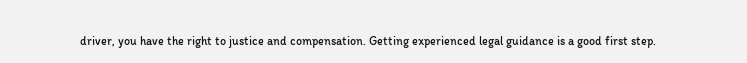driver, you have the right to justice and compensation. Getting experienced legal guidance is a good first step.